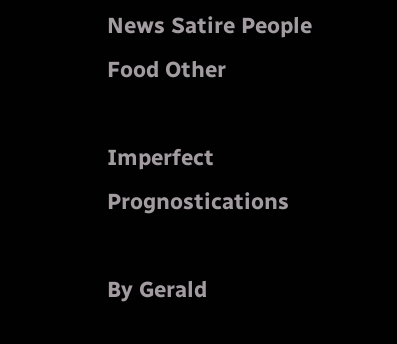News Satire People Food Other

Imperfect Prognostications

By Gerald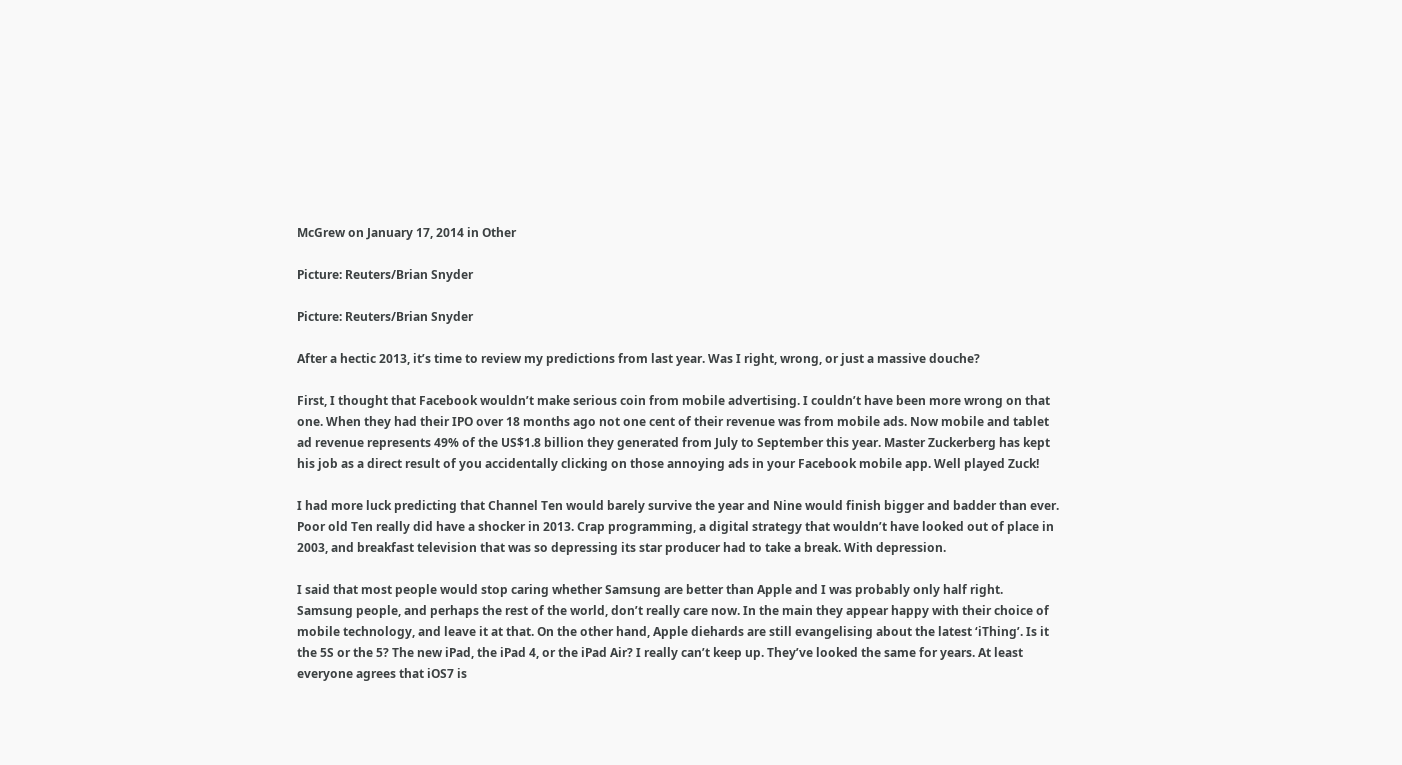McGrew on January 17, 2014 in Other

Picture: Reuters/Brian Snyder

Picture: Reuters/Brian Snyder

After a hectic 2013, it’s time to review my predictions from last year. Was I right, wrong, or just a massive douche?

First, I thought that Facebook wouldn’t make serious coin from mobile advertising. I couldn’t have been more wrong on that one. When they had their IPO over 18 months ago not one cent of their revenue was from mobile ads. Now mobile and tablet ad revenue represents 49% of the US$1.8 billion they generated from July to September this year. Master Zuckerberg has kept his job as a direct result of you accidentally clicking on those annoying ads in your Facebook mobile app. Well played Zuck!

I had more luck predicting that Channel Ten would barely survive the year and Nine would finish bigger and badder than ever. Poor old Ten really did have a shocker in 2013. Crap programming, a digital strategy that wouldn’t have looked out of place in 2003, and breakfast television that was so depressing its star producer had to take a break. With depression.

I said that most people would stop caring whether Samsung are better than Apple and I was probably only half right. Samsung people, and perhaps the rest of the world, don’t really care now. In the main they appear happy with their choice of mobile technology, and leave it at that. On the other hand, Apple diehards are still evangelising about the latest ‘iThing’. Is it the 5S or the 5? The new iPad, the iPad 4, or the iPad Air? I really can’t keep up. They’ve looked the same for years. At least everyone agrees that iOS7 is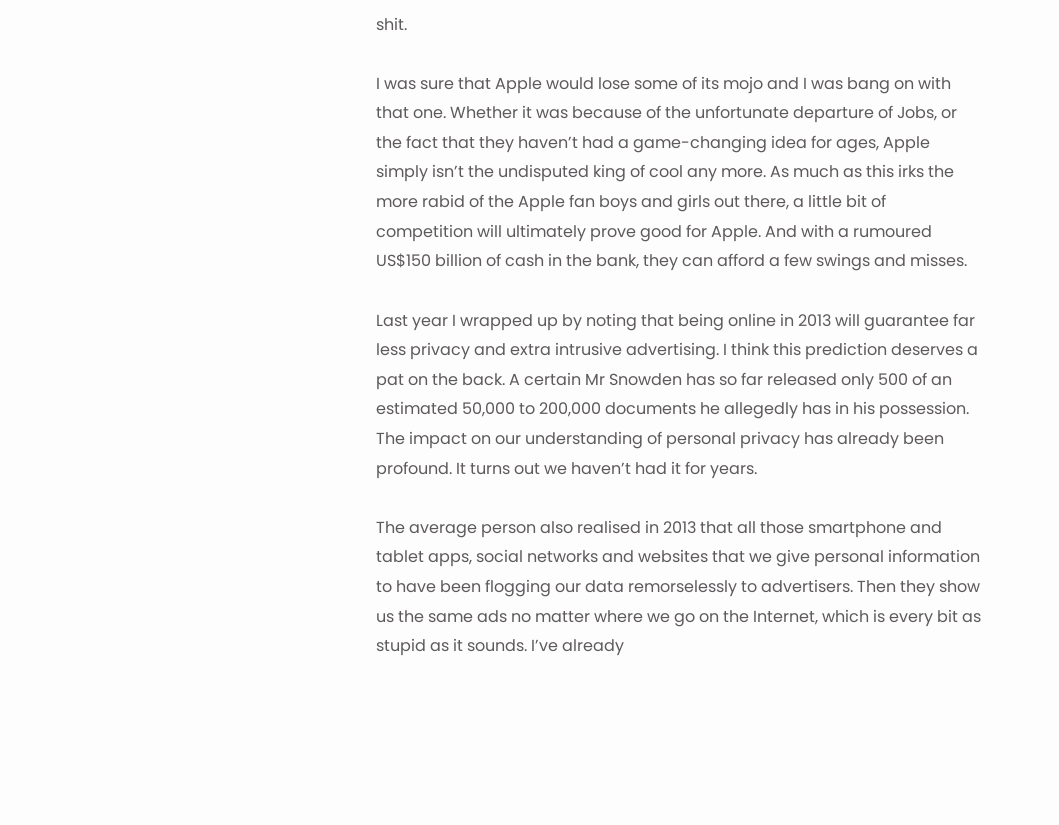shit.

I was sure that Apple would lose some of its mojo and I was bang on with that one. Whether it was because of the unfortunate departure of Jobs, or the fact that they haven’t had a game-changing idea for ages, Apple simply isn’t the undisputed king of cool any more. As much as this irks the more rabid of the Apple fan boys and girls out there, a little bit of competition will ultimately prove good for Apple. And with a rumoured US$150 billion of cash in the bank, they can afford a few swings and misses.

Last year I wrapped up by noting that being online in 2013 will guarantee far less privacy and extra intrusive advertising. I think this prediction deserves a pat on the back. A certain Mr Snowden has so far released only 500 of an estimated 50,000 to 200,000 documents he allegedly has in his possession. The impact on our understanding of personal privacy has already been profound. It turns out we haven’t had it for years.

The average person also realised in 2013 that all those smartphone and tablet apps, social networks and websites that we give personal information to have been flogging our data remorselessly to advertisers. Then they show us the same ads no matter where we go on the Internet, which is every bit as stupid as it sounds. I’ve already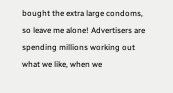bought the extra large condoms, so leave me alone! Advertisers are spending millions working out what we like, when we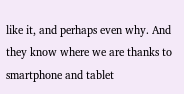like it, and perhaps even why. And they know where we are thanks to smartphone and tablet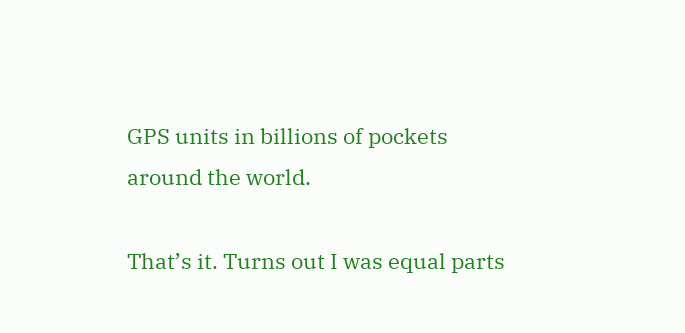GPS units in billions of pockets around the world.

That’s it. Turns out I was equal parts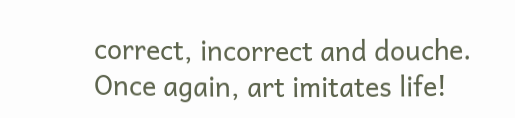correct, incorrect and douche. Once again, art imitates life!